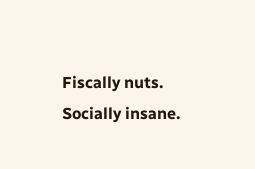Fiscally nuts. Socially insane.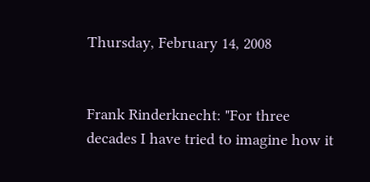Thursday, February 14, 2008


Frank Rinderknecht: "For three decades I have tried to imagine how it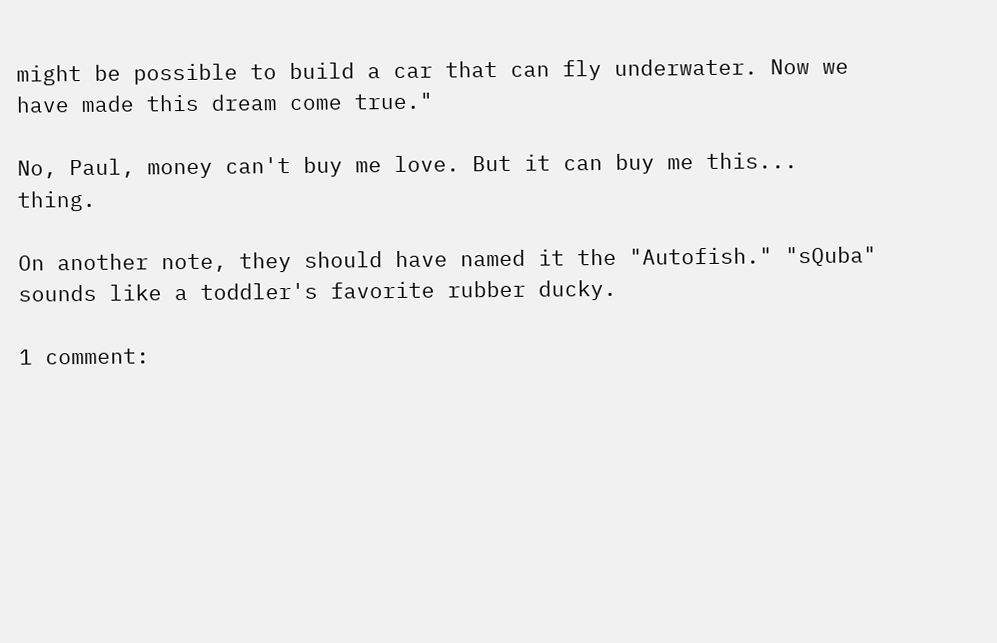might be possible to build a car that can fly underwater. Now we have made this dream come true."

No, Paul, money can't buy me love. But it can buy me this... thing.

On another note, they should have named it the "Autofish." "sQuba" sounds like a toddler's favorite rubber ducky.

1 comment: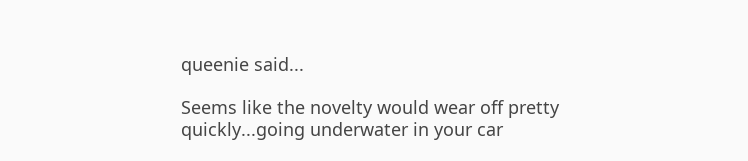queenie said...

Seems like the novelty would wear off pretty quickly...going underwater in your car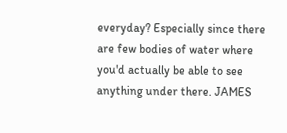everyday? Especially since there are few bodies of water where you'd actually be able to see anything under there. JAMES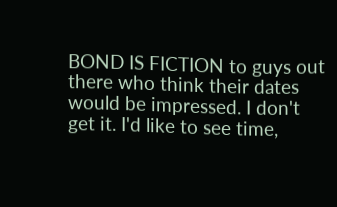BOND IS FICTION to guys out there who think their dates would be impressed. I don't get it. I'd like to see time,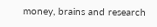money, brains and research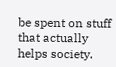be spent on stuff that actually helps society.